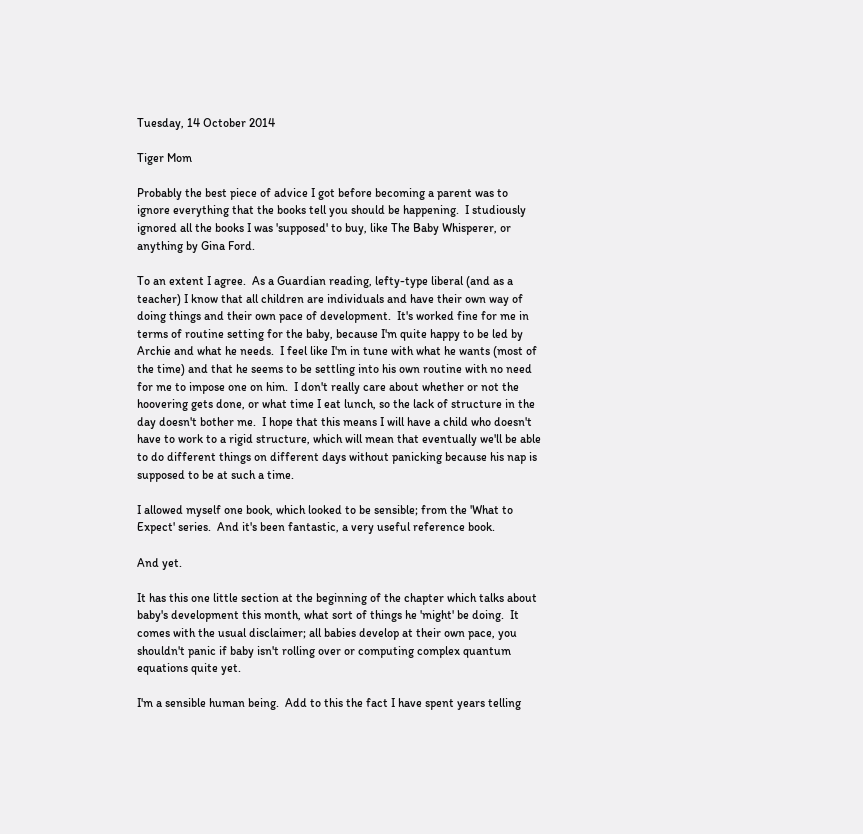Tuesday, 14 October 2014

Tiger Mom

Probably the best piece of advice I got before becoming a parent was to ignore everything that the books tell you should be happening.  I studiously ignored all the books I was 'supposed' to buy, like The Baby Whisperer, or anything by Gina Ford.

To an extent I agree.  As a Guardian reading, lefty-type liberal (and as a teacher) I know that all children are individuals and have their own way of doing things and their own pace of development.  It's worked fine for me in terms of routine setting for the baby, because I'm quite happy to be led by Archie and what he needs.  I feel like I'm in tune with what he wants (most of the time) and that he seems to be settling into his own routine with no need for me to impose one on him.  I don't really care about whether or not the hoovering gets done, or what time I eat lunch, so the lack of structure in the day doesn't bother me.  I hope that this means I will have a child who doesn't have to work to a rigid structure, which will mean that eventually we'll be able to do different things on different days without panicking because his nap is supposed to be at such a time.

I allowed myself one book, which looked to be sensible; from the 'What to Expect' series.  And it's been fantastic, a very useful reference book.

And yet.

It has this one little section at the beginning of the chapter which talks about baby's development this month, what sort of things he 'might' be doing.  It comes with the usual disclaimer; all babies develop at their own pace, you shouldn't panic if baby isn't rolling over or computing complex quantum equations quite yet.

I'm a sensible human being.  Add to this the fact I have spent years telling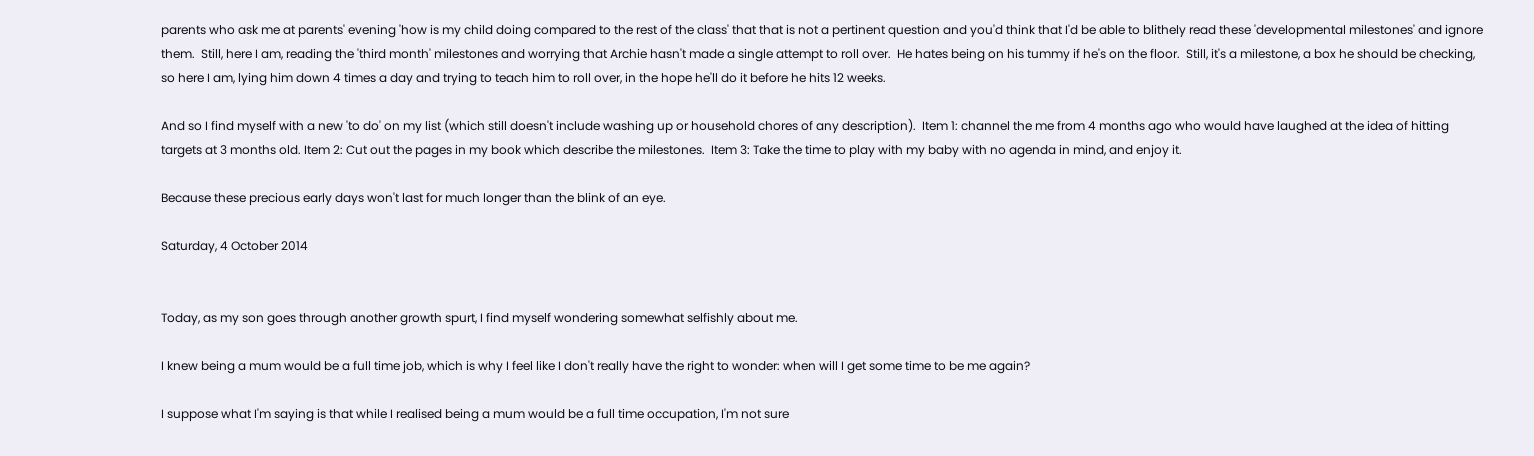parents who ask me at parents' evening 'how is my child doing compared to the rest of the class' that that is not a pertinent question and you'd think that I'd be able to blithely read these 'developmental milestones' and ignore them.  Still, here I am, reading the 'third month' milestones and worrying that Archie hasn't made a single attempt to roll over.  He hates being on his tummy if he's on the floor.  Still, it's a milestone, a box he should be checking, so here I am, lying him down 4 times a day and trying to teach him to roll over, in the hope he'll do it before he hits 12 weeks.

And so I find myself with a new 'to do' on my list (which still doesn't include washing up or household chores of any description).  Item 1: channel the me from 4 months ago who would have laughed at the idea of hitting targets at 3 months old. Item 2: Cut out the pages in my book which describe the milestones.  Item 3: Take the time to play with my baby with no agenda in mind, and enjoy it.

Because these precious early days won't last for much longer than the blink of an eye.

Saturday, 4 October 2014


Today, as my son goes through another growth spurt, I find myself wondering somewhat selfishly about me.

I knew being a mum would be a full time job, which is why I feel like I don't really have the right to wonder: when will I get some time to be me again?

I suppose what I'm saying is that while I realised being a mum would be a full time occupation, I'm not sure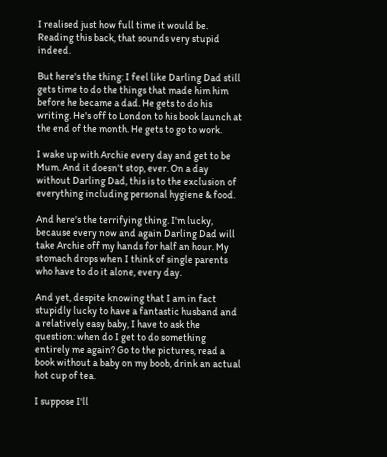I realised just how full time it would be. Reading this back, that sounds very stupid indeed.

But here's the thing: I feel like Darling Dad still gets time to do the things that made him him before he became a dad. He gets to do his writing. He's off to London to his book launch at the end of the month. He gets to go to work.

I wake up with Archie every day and get to be Mum. And it doesn't stop, ever. On a day without Darling Dad, this is to the exclusion of everything including personal hygiene & food.

And here's the terrifying thing. I'm lucky, because every now and again Darling Dad will take Archie off my hands for half an hour. My stomach drops when I think of single parents who have to do it alone, every day.

And yet, despite knowing that I am in fact stupidly lucky to have a fantastic husband and a relatively easy baby, I have to ask the question: when do I get to do something entirely me again? Go to the pictures, read a book without a baby on my boob, drink an actual hot cup of tea.

I suppose I'll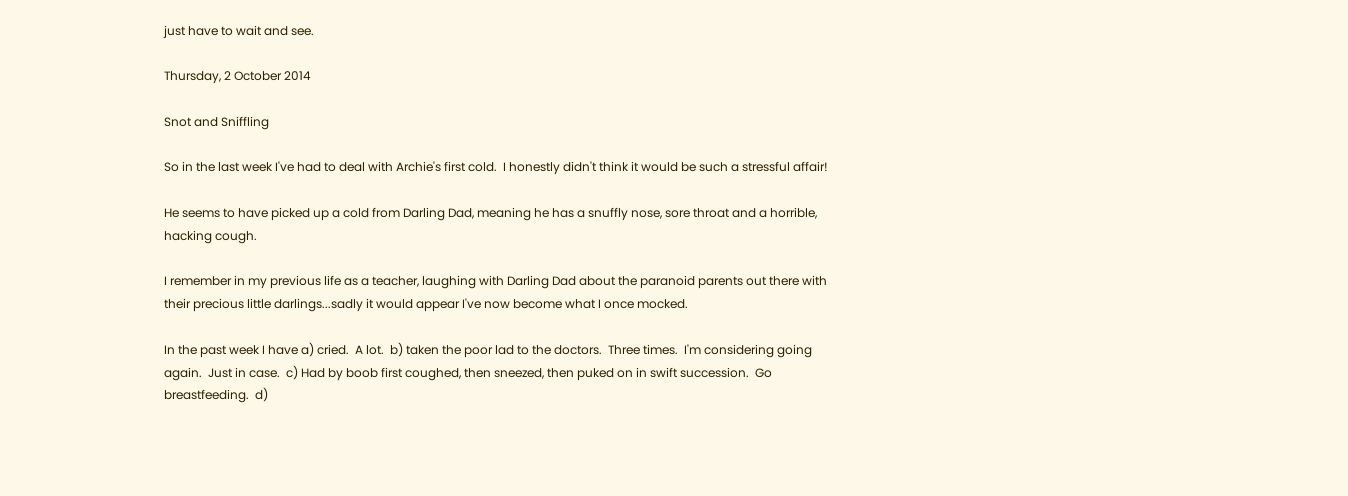just have to wait and see.

Thursday, 2 October 2014

Snot and Sniffling

So in the last week I've had to deal with Archie's first cold.  I honestly didn't think it would be such a stressful affair!

He seems to have picked up a cold from Darling Dad, meaning he has a snuffly nose, sore throat and a horrible, hacking cough.

I remember in my previous life as a teacher, laughing with Darling Dad about the paranoid parents out there with their precious little darlings...sadly it would appear I've now become what I once mocked.

In the past week I have a) cried.  A lot.  b) taken the poor lad to the doctors.  Three times.  I'm considering going again.  Just in case.  c) Had by boob first coughed, then sneezed, then puked on in swift succession.  Go breastfeeding.  d)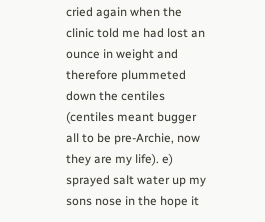cried again when the clinic told me had lost an ounce in weight and therefore plummeted down the centiles (centiles meant bugger all to be pre-Archie, now they are my life). e) sprayed salt water up my sons nose in the hope it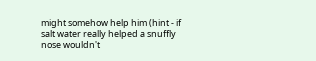might somehow help him (hint - if salt water really helped a snuffly nose wouldn't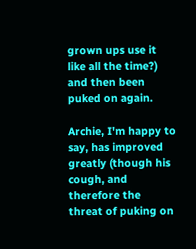grown ups use it like all the time?) and then been puked on again.

Archie, I'm happy to say, has improved greatly (though his cough, and therefore the threat of puking on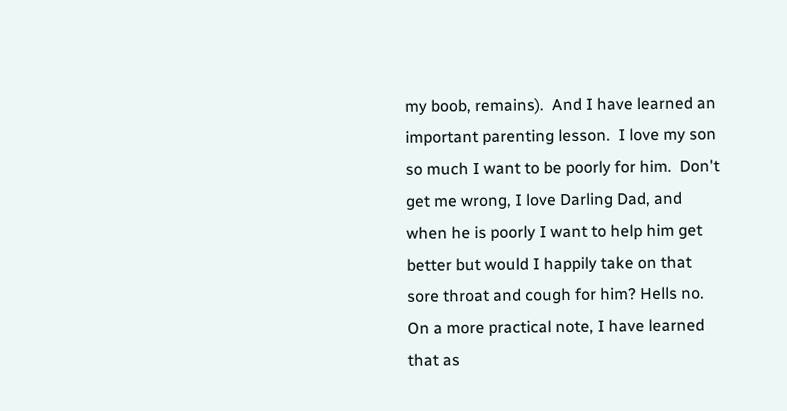my boob, remains).  And I have learned an important parenting lesson.  I love my son so much I want to be poorly for him.  Don't get me wrong, I love Darling Dad, and when he is poorly I want to help him get better but would I happily take on that sore throat and cough for him? Hells no.  On a more practical note, I have learned that as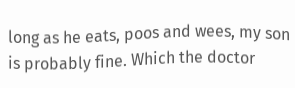long as he eats, poos and wees, my son is probably fine. Which the doctor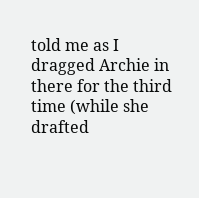told me as I dragged Archie in there for the third time (while she drafted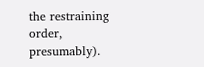the restraining order, presumably).